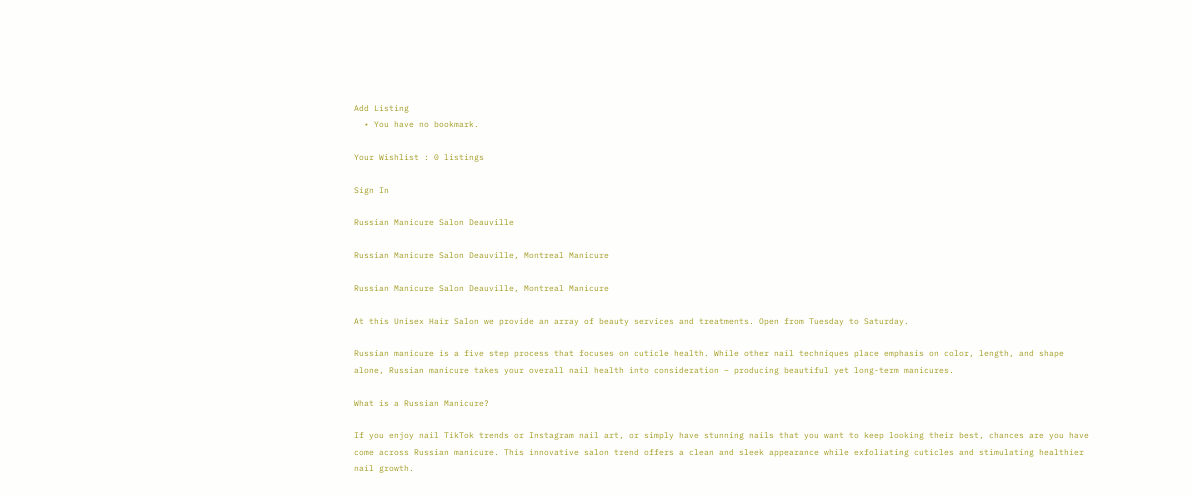Add Listing
  • You have no bookmark.

Your Wishlist : 0 listings

Sign In

Russian Manicure Salon Deauville

Russian Manicure Salon Deauville, Montreal Manicure

Russian Manicure Salon Deauville, Montreal Manicure

At this Unisex Hair Salon we provide an array of beauty services and treatments. Open from Tuesday to Saturday.

Russian manicure is a five step process that focuses on cuticle health. While other nail techniques place emphasis on color, length, and shape alone, Russian manicure takes your overall nail health into consideration – producing beautiful yet long-term manicures.

What is a Russian Manicure?

If you enjoy nail TikTok trends or Instagram nail art, or simply have stunning nails that you want to keep looking their best, chances are you have come across Russian manicure. This innovative salon trend offers a clean and sleek appearance while exfoliating cuticles and stimulating healthier nail growth.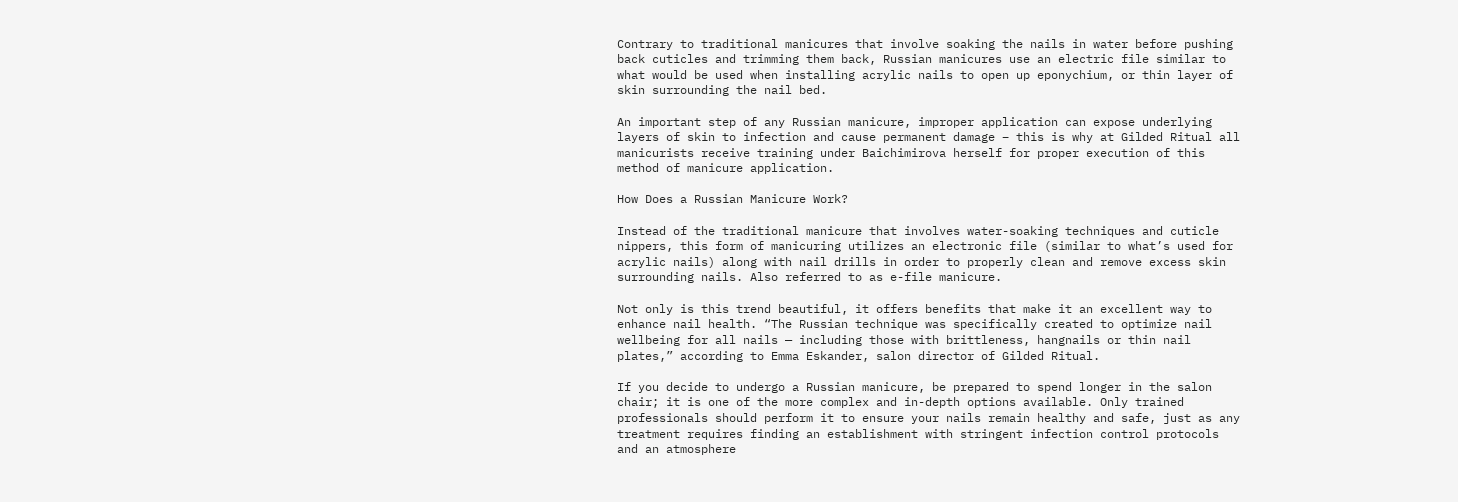Contrary to traditional manicures that involve soaking the nails in water before pushing back cuticles and trimming them back, Russian manicures use an electric file similar to what would be used when installing acrylic nails to open up eponychium, or thin layer of skin surrounding the nail bed.

An important step of any Russian manicure, improper application can expose underlying layers of skin to infection and cause permanent damage – this is why at Gilded Ritual all manicurists receive training under Baichimirova herself for proper execution of this method of manicure application.

How Does a Russian Manicure Work?

Instead of the traditional manicure that involves water-soaking techniques and cuticle nippers, this form of manicuring utilizes an electronic file (similar to what’s used for acrylic nails) along with nail drills in order to properly clean and remove excess skin surrounding nails. Also referred to as e-file manicure.

Not only is this trend beautiful, it offers benefits that make it an excellent way to enhance nail health. “The Russian technique was specifically created to optimize nail wellbeing for all nails — including those with brittleness, hangnails or thin nail plates,” according to Emma Eskander, salon director of Gilded Ritual.

If you decide to undergo a Russian manicure, be prepared to spend longer in the salon chair; it is one of the more complex and in-depth options available. Only trained professionals should perform it to ensure your nails remain healthy and safe, just as any treatment requires finding an establishment with stringent infection control protocols and an atmosphere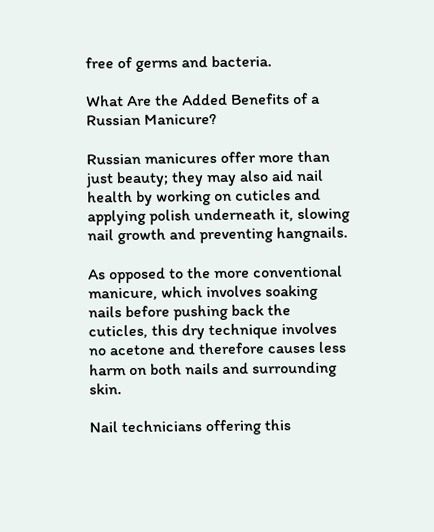free of germs and bacteria.

What Are the Added Benefits of a Russian Manicure?

Russian manicures offer more than just beauty; they may also aid nail health by working on cuticles and applying polish underneath it, slowing nail growth and preventing hangnails.

As opposed to the more conventional manicure, which involves soaking nails before pushing back the cuticles, this dry technique involves no acetone and therefore causes less harm on both nails and surrounding skin.

Nail technicians offering this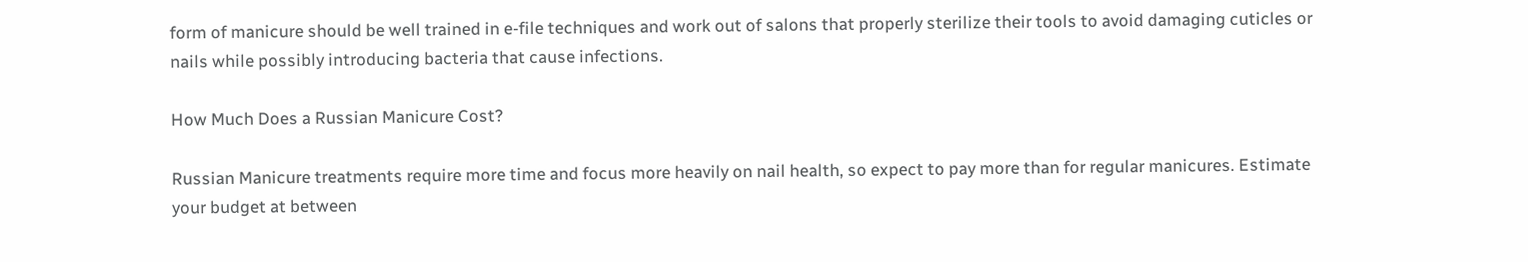form of manicure should be well trained in e-file techniques and work out of salons that properly sterilize their tools to avoid damaging cuticles or nails while possibly introducing bacteria that cause infections.

How Much Does a Russian Manicure Cost?

Russian Manicure treatments require more time and focus more heavily on nail health, so expect to pay more than for regular manicures. Estimate your budget at between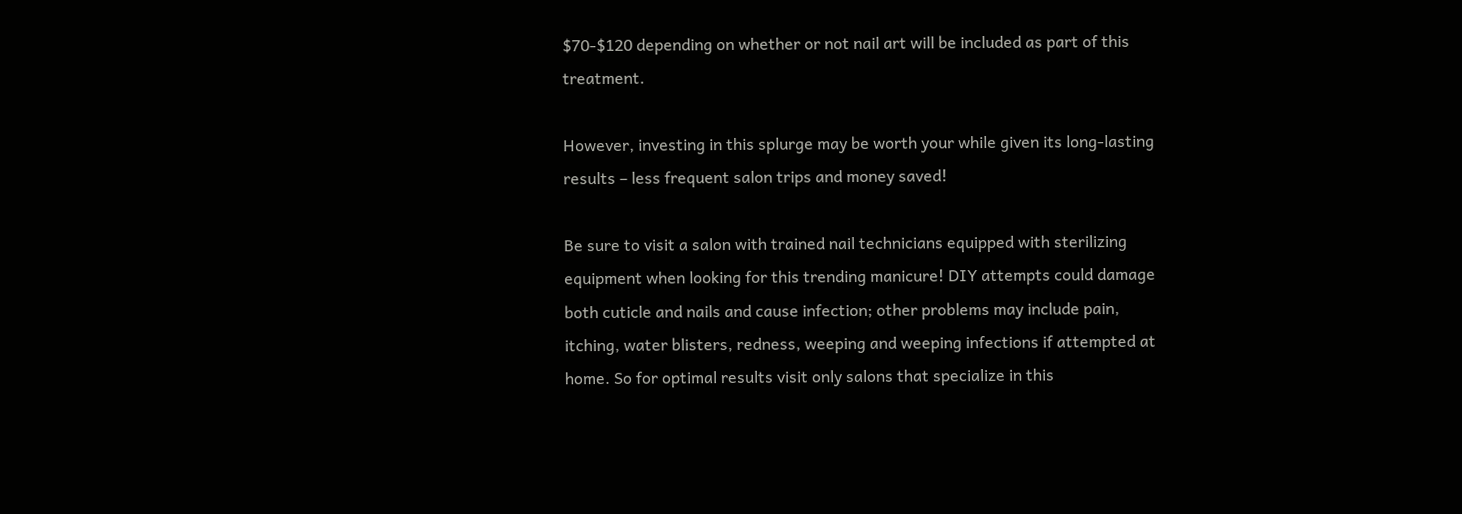$70-$120 depending on whether or not nail art will be included as part of this treatment.

However, investing in this splurge may be worth your while given its long-lasting results – less frequent salon trips and money saved!

Be sure to visit a salon with trained nail technicians equipped with sterilizing equipment when looking for this trending manicure! DIY attempts could damage both cuticle and nails and cause infection; other problems may include pain, itching, water blisters, redness, weeping and weeping infections if attempted at home. So for optimal results visit only salons that specialize in this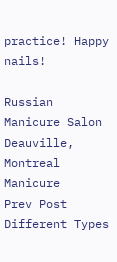practice! Happy nails!

Russian Manicure Salon Deauville, Montreal Manicure
Prev Post
Different Types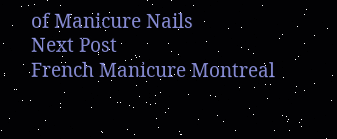of Manicure Nails
Next Post
French Manicure Montreal